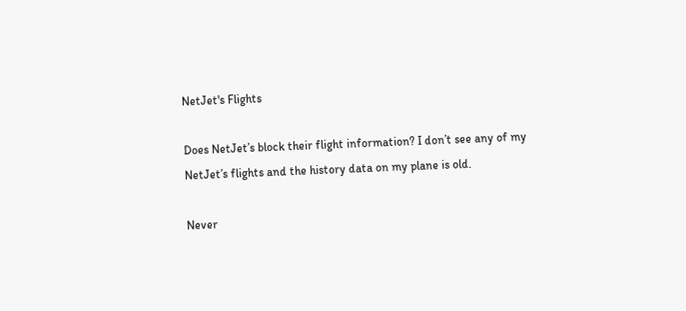NetJet's Flights

Does NetJet’s block their flight information? I don’t see any of my NetJet’s flights and the history data on my plane is old.

Never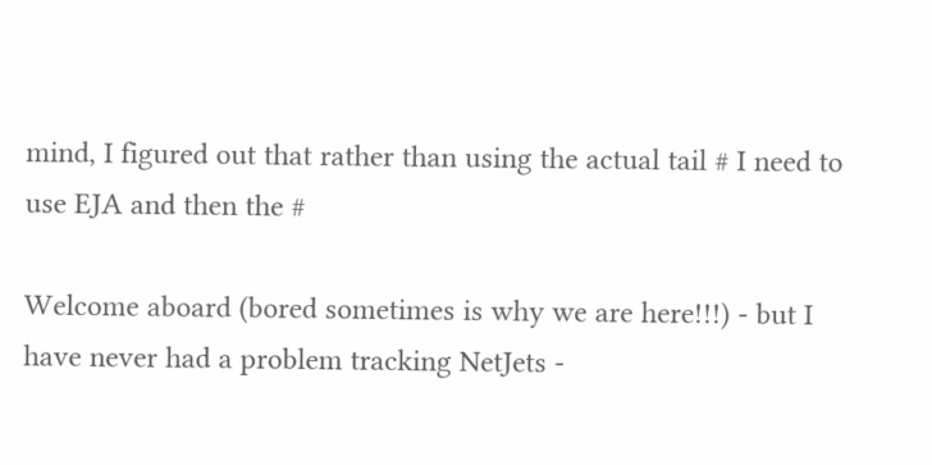mind, I figured out that rather than using the actual tail # I need to use EJA and then the #

Welcome aboard (bored sometimes is why we are here!!!) - but I have never had a problem tracking NetJets -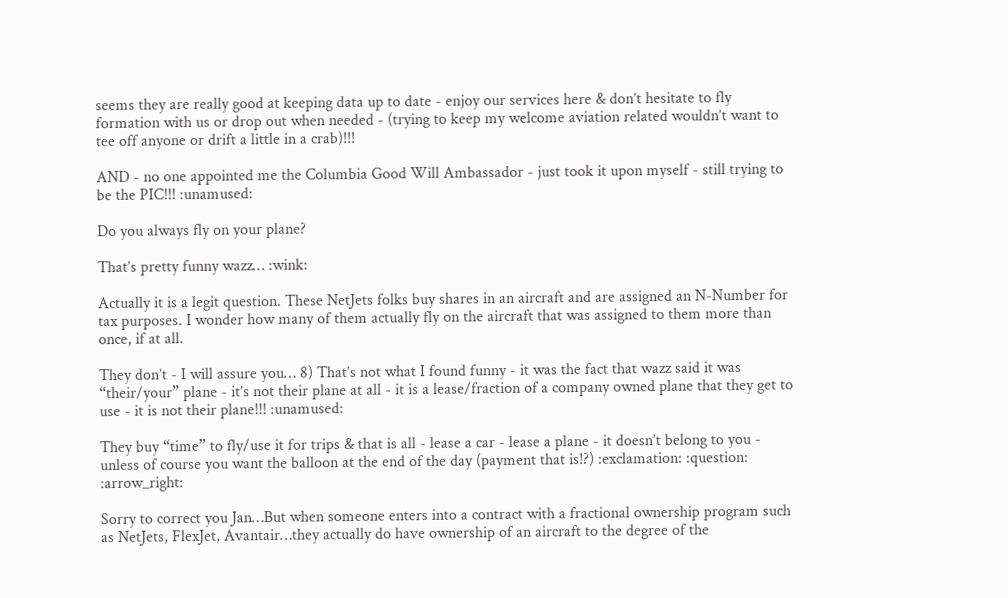seems they are really good at keeping data up to date - enjoy our services here & don’t hesitate to fly formation with us or drop out when needed - (trying to keep my welcome aviation related wouldn’t want to tee off anyone or drift a little in a crab)!!!

AND - no one appointed me the Columbia Good Will Ambassador - just took it upon myself - still trying to be the PIC!!! :unamused:

Do you always fly on your plane?

That’s pretty funny wazz… :wink:

Actually it is a legit question. These NetJets folks buy shares in an aircraft and are assigned an N-Number for tax purposes. I wonder how many of them actually fly on the aircraft that was assigned to them more than once, if at all.

They don’t - I will assure you… 8) That’s not what I found funny - it was the fact that wazz said it was “their/your” plane - it’s not their plane at all - it is a lease/fraction of a company owned plane that they get to use - it is not their plane!!! :unamused:

They buy “time” to fly/use it for trips & that is all - lease a car - lease a plane - it doesn’t belong to you - unless of course you want the balloon at the end of the day (payment that is!?) :exclamation: :question: :arrow_right:

Sorry to correct you Jan…But when someone enters into a contract with a fractional ownership program such as NetJets, FlexJet, Avantair…they actually do have ownership of an aircraft to the degree of the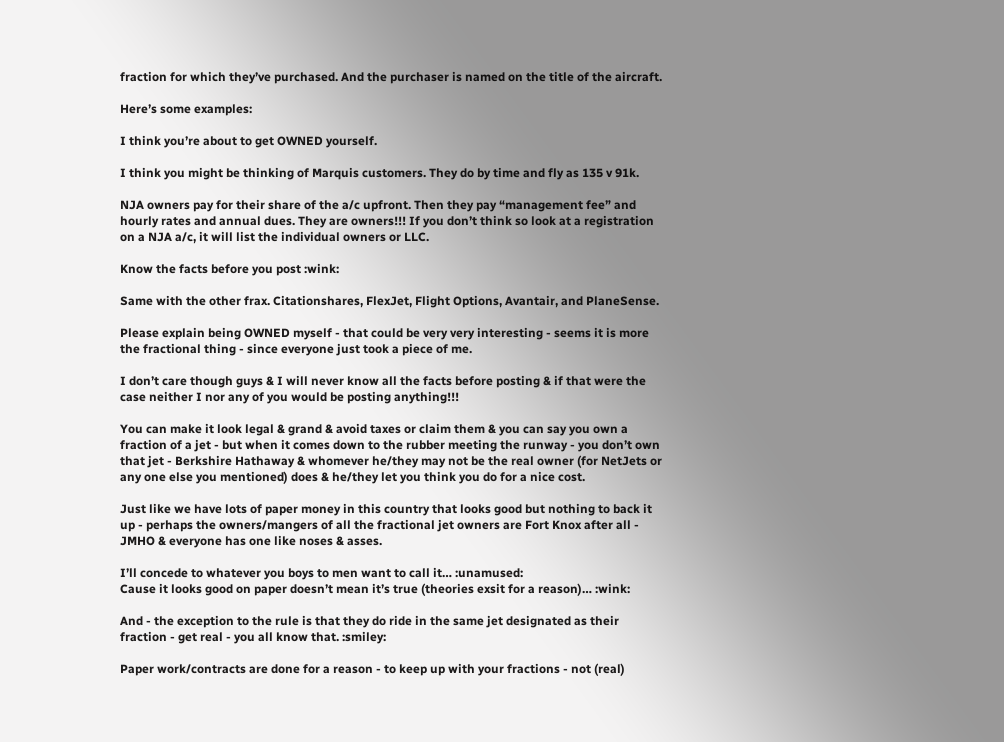fraction for which they’ve purchased. And the purchaser is named on the title of the aircraft.

Here’s some examples:

I think you’re about to get OWNED yourself.

I think you might be thinking of Marquis customers. They do by time and fly as 135 v 91k.

NJA owners pay for their share of the a/c upfront. Then they pay “management fee” and hourly rates and annual dues. They are owners!!! If you don’t think so look at a registration on a NJA a/c, it will list the individual owners or LLC.

Know the facts before you post :wink:

Same with the other frax. Citationshares, FlexJet, Flight Options, Avantair, and PlaneSense.

Please explain being OWNED myself - that could be very very interesting - seems it is more the fractional thing - since everyone just took a piece of me.

I don’t care though guys & I will never know all the facts before posting & if that were the case neither I nor any of you would be posting anything!!!

You can make it look legal & grand & avoid taxes or claim them & you can say you own a fraction of a jet - but when it comes down to the rubber meeting the runway - you don’t own that jet - Berkshire Hathaway & whomever he/they may not be the real owner (for NetJets or any one else you mentioned) does & he/they let you think you do for a nice cost.

Just like we have lots of paper money in this country that looks good but nothing to back it up - perhaps the owners/mangers of all the fractional jet owners are Fort Knox after all - JMHO & everyone has one like noses & asses.

I’ll concede to whatever you boys to men want to call it… :unamused:
Cause it looks good on paper doesn’t mean it’s true (theories exsit for a reason)… :wink:

And - the exception to the rule is that they do ride in the same jet designated as their fraction - get real - you all know that. :smiley:

Paper work/contracts are done for a reason - to keep up with your fractions - not (real)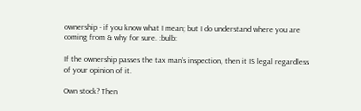ownership - if you know what I mean; but I do understand where you are coming from & why for sure. :bulb:

If the ownership passes the tax man’s inspection, then it IS legal regardless of your opinion of it.

Own stock? Then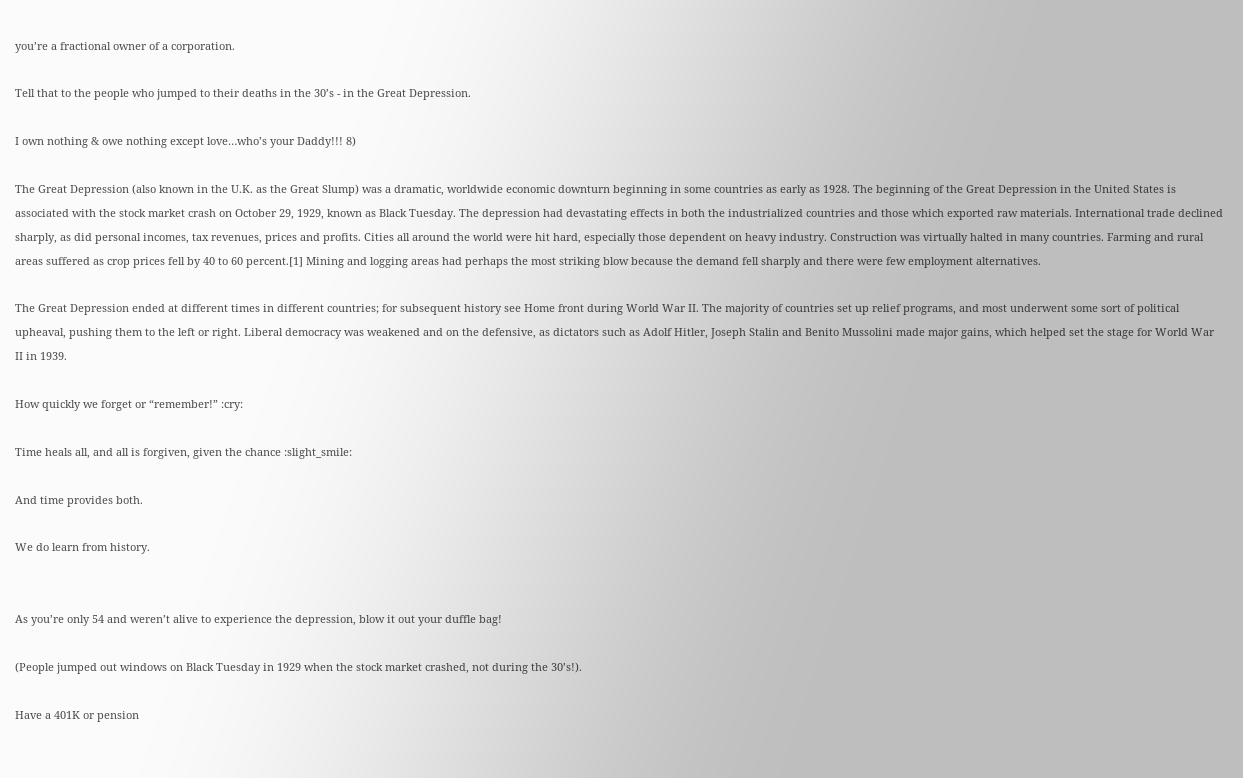you’re a fractional owner of a corporation.

Tell that to the people who jumped to their deaths in the 30’s - in the Great Depression.

I own nothing & owe nothing except love…who’s your Daddy!!! 8)

The Great Depression (also known in the U.K. as the Great Slump) was a dramatic, worldwide economic downturn beginning in some countries as early as 1928. The beginning of the Great Depression in the United States is associated with the stock market crash on October 29, 1929, known as Black Tuesday. The depression had devastating effects in both the industrialized countries and those which exported raw materials. International trade declined sharply, as did personal incomes, tax revenues, prices and profits. Cities all around the world were hit hard, especially those dependent on heavy industry. Construction was virtually halted in many countries. Farming and rural areas suffered as crop prices fell by 40 to 60 percent.[1] Mining and logging areas had perhaps the most striking blow because the demand fell sharply and there were few employment alternatives.

The Great Depression ended at different times in different countries; for subsequent history see Home front during World War II. The majority of countries set up relief programs, and most underwent some sort of political upheaval, pushing them to the left or right. Liberal democracy was weakened and on the defensive, as dictators such as Adolf Hitler, Joseph Stalin and Benito Mussolini made major gains, which helped set the stage for World War II in 1939.

How quickly we forget or “remember!” :cry:

Time heals all, and all is forgiven, given the chance :slight_smile:

And time provides both.

We do learn from history.


As you’re only 54 and weren’t alive to experience the depression, blow it out your duffle bag!

(People jumped out windows on Black Tuesday in 1929 when the stock market crashed, not during the 30’s!).

Have a 401K or pension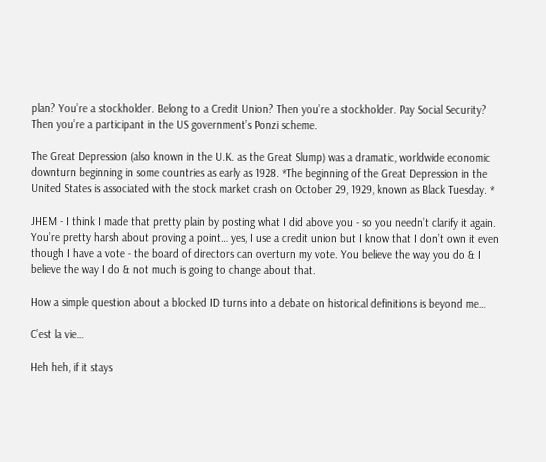plan? You’re a stockholder. Belong to a Credit Union? Then you’re a stockholder. Pay Social Security? Then you’re a participant in the US government’s Ponzi scheme.

The Great Depression (also known in the U.K. as the Great Slump) was a dramatic, worldwide economic downturn beginning in some countries as early as 1928. *The beginning of the Great Depression in the United States is associated with the stock market crash on October 29, 1929, known as Black Tuesday. *

JHEM - I think I made that pretty plain by posting what I did above you - so you needn’t clarify it again. You’re pretty harsh about proving a point… yes, I use a credit union but I know that I don’t own it even though I have a vote - the board of directors can overturn my vote. You believe the way you do & I believe the way I do & not much is going to change about that.

How a simple question about a blocked ID turns into a debate on historical definitions is beyond me…

C’est la vie…

Heh heh, if it stays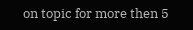on topic for more then 5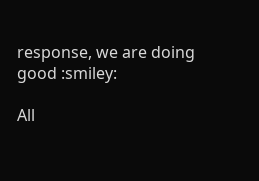response, we are doing good :smiley:

All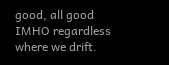good, all good IMHO regardless where we drift.